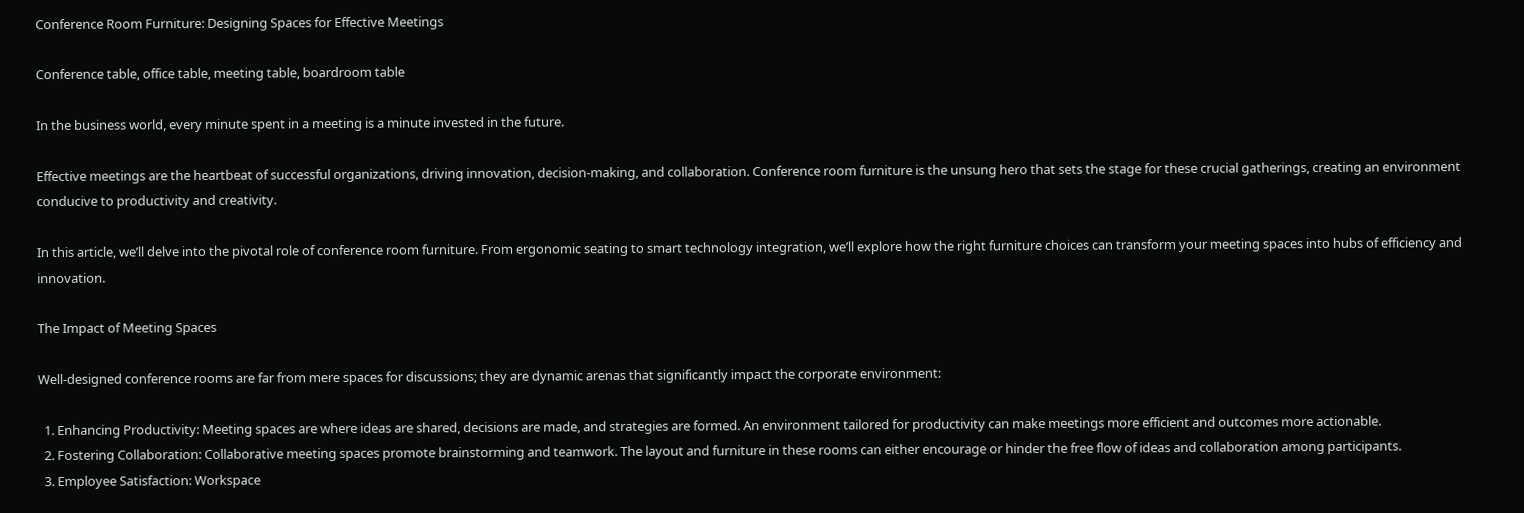Conference Room Furniture: Designing Spaces for Effective Meetings

Conference table, office table, meeting table, boardroom table

In the business world, every minute spent in a meeting is a minute invested in the future.

Effective meetings are the heartbeat of successful organizations, driving innovation, decision-making, and collaboration. Conference room furniture is the unsung hero that sets the stage for these crucial gatherings, creating an environment conducive to productivity and creativity.

In this article, we’ll delve into the pivotal role of conference room furniture. From ergonomic seating to smart technology integration, we’ll explore how the right furniture choices can transform your meeting spaces into hubs of efficiency and innovation.

The Impact of Meeting Spaces

Well-designed conference rooms are far from mere spaces for discussions; they are dynamic arenas that significantly impact the corporate environment:

  1. Enhancing Productivity: Meeting spaces are where ideas are shared, decisions are made, and strategies are formed. An environment tailored for productivity can make meetings more efficient and outcomes more actionable.
  2. Fostering Collaboration: Collaborative meeting spaces promote brainstorming and teamwork. The layout and furniture in these rooms can either encourage or hinder the free flow of ideas and collaboration among participants.
  3. Employee Satisfaction: Workspace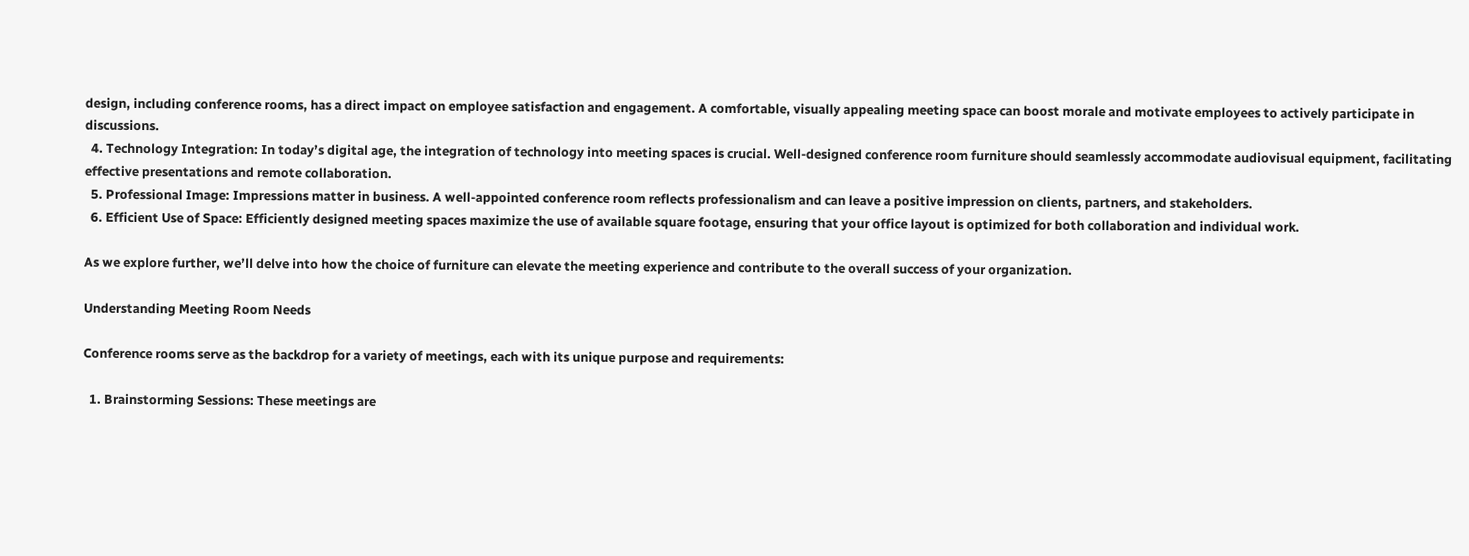design, including conference rooms, has a direct impact on employee satisfaction and engagement. A comfortable, visually appealing meeting space can boost morale and motivate employees to actively participate in discussions.
  4. Technology Integration: In today’s digital age, the integration of technology into meeting spaces is crucial. Well-designed conference room furniture should seamlessly accommodate audiovisual equipment, facilitating effective presentations and remote collaboration.
  5. Professional Image: Impressions matter in business. A well-appointed conference room reflects professionalism and can leave a positive impression on clients, partners, and stakeholders.
  6. Efficient Use of Space: Efficiently designed meeting spaces maximize the use of available square footage, ensuring that your office layout is optimized for both collaboration and individual work.

As we explore further, we’ll delve into how the choice of furniture can elevate the meeting experience and contribute to the overall success of your organization.

Understanding Meeting Room Needs

Conference rooms serve as the backdrop for a variety of meetings, each with its unique purpose and requirements:

  1. Brainstorming Sessions: These meetings are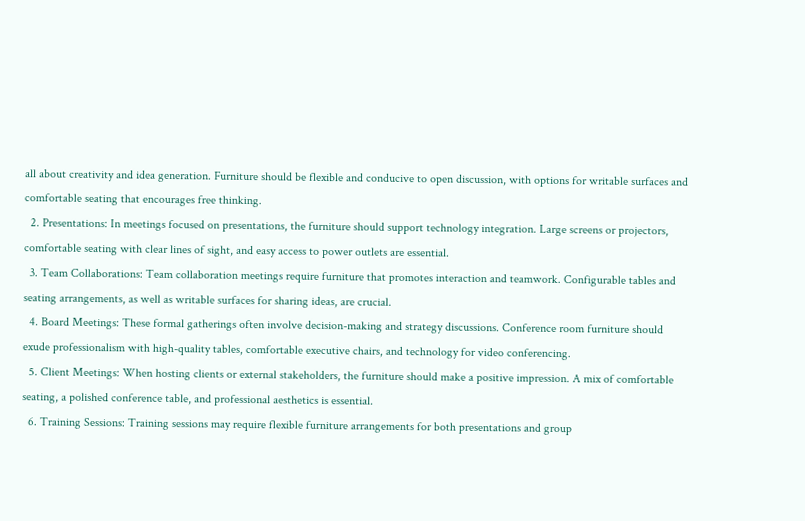all about creativity and idea generation. Furniture should be flexible and conducive to open discussion, with options for writable surfaces and comfortable seating that encourages free thinking.
  2. Presentations: In meetings focused on presentations, the furniture should support technology integration. Large screens or projectors, comfortable seating with clear lines of sight, and easy access to power outlets are essential.
  3. Team Collaborations: Team collaboration meetings require furniture that promotes interaction and teamwork. Configurable tables and seating arrangements, as well as writable surfaces for sharing ideas, are crucial.
  4. Board Meetings: These formal gatherings often involve decision-making and strategy discussions. Conference room furniture should exude professionalism with high-quality tables, comfortable executive chairs, and technology for video conferencing.
  5. Client Meetings: When hosting clients or external stakeholders, the furniture should make a positive impression. A mix of comfortable seating, a polished conference table, and professional aesthetics is essential.
  6. Training Sessions: Training sessions may require flexible furniture arrangements for both presentations and group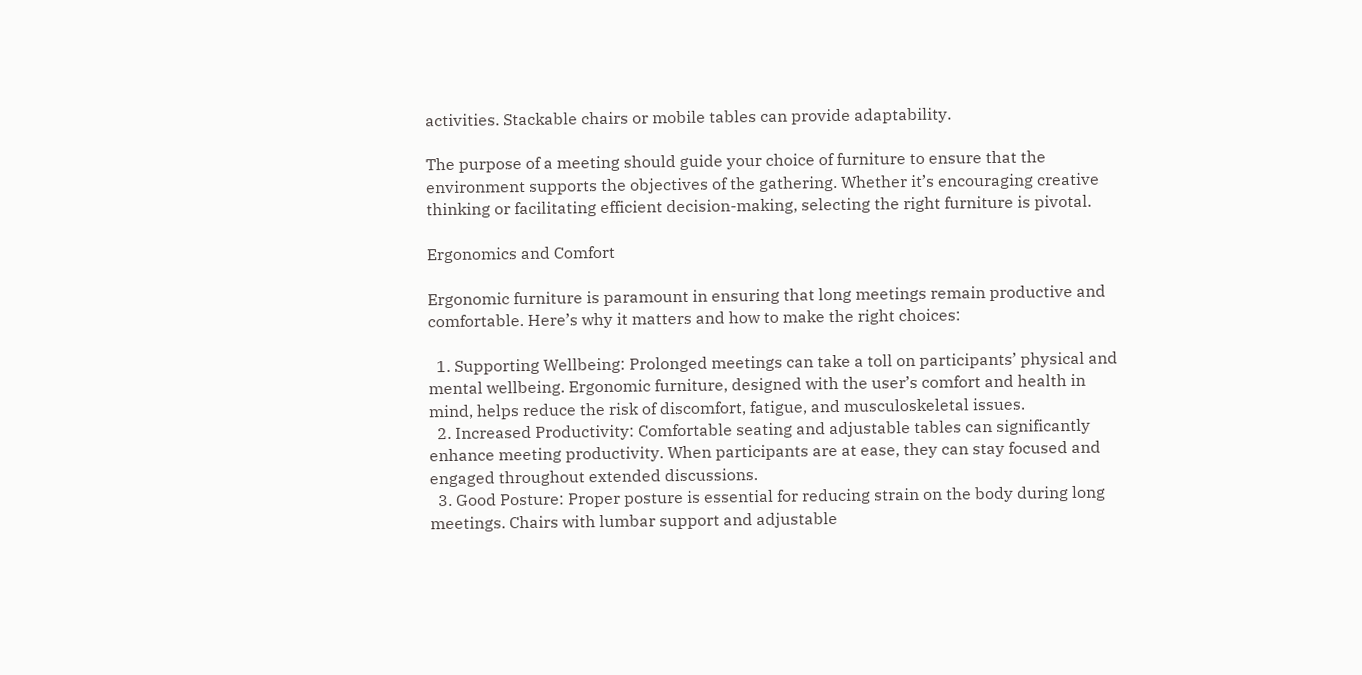activities. Stackable chairs or mobile tables can provide adaptability.

The purpose of a meeting should guide your choice of furniture to ensure that the environment supports the objectives of the gathering. Whether it’s encouraging creative thinking or facilitating efficient decision-making, selecting the right furniture is pivotal.

Ergonomics and Comfort

Ergonomic furniture is paramount in ensuring that long meetings remain productive and comfortable. Here’s why it matters and how to make the right choices:

  1. Supporting Wellbeing: Prolonged meetings can take a toll on participants’ physical and mental wellbeing. Ergonomic furniture, designed with the user’s comfort and health in mind, helps reduce the risk of discomfort, fatigue, and musculoskeletal issues.
  2. Increased Productivity: Comfortable seating and adjustable tables can significantly enhance meeting productivity. When participants are at ease, they can stay focused and engaged throughout extended discussions.
  3. Good Posture: Proper posture is essential for reducing strain on the body during long meetings. Chairs with lumbar support and adjustable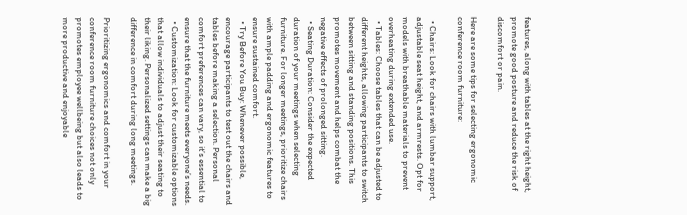features, along with tables at the right height, promote good posture and reduce the risk of discomfort or pain.

Here are some tips for selecting ergonomic conference room furniture:

  • Chairs: Look for chairs with lumbar support, adjustable seat height, and armrests. Opt for models with breathable materials to prevent overheating during extended use.
  • Tables: Choose tables that can be adjusted to different heights, allowing participants to switch between sitting and standing positions. This promotes movement and helps combat the negative effects of prolonged sitting.
  • Seating Duration: Consider the expected duration of your meetings when selecting furniture. For longer meetings, prioritize chairs with ample padding and ergonomic features to ensure sustained comfort.
  • Try Before You Buy: Whenever possible, encourage participants to test out the chairs and tables before making a selection. Personal comfort preferences can vary, so it’s essential to ensure that the furniture meets everyone’s needs.
  • Customization: Look for customizable options that allow individuals to adjust their seating to their liking. Personalized settings can make a big difference in comfort during long meetings.

Prioritizing ergonomics and comfort in your conference room furniture choices not only promotes employee wellbeing but also leads to more productive and enjoyable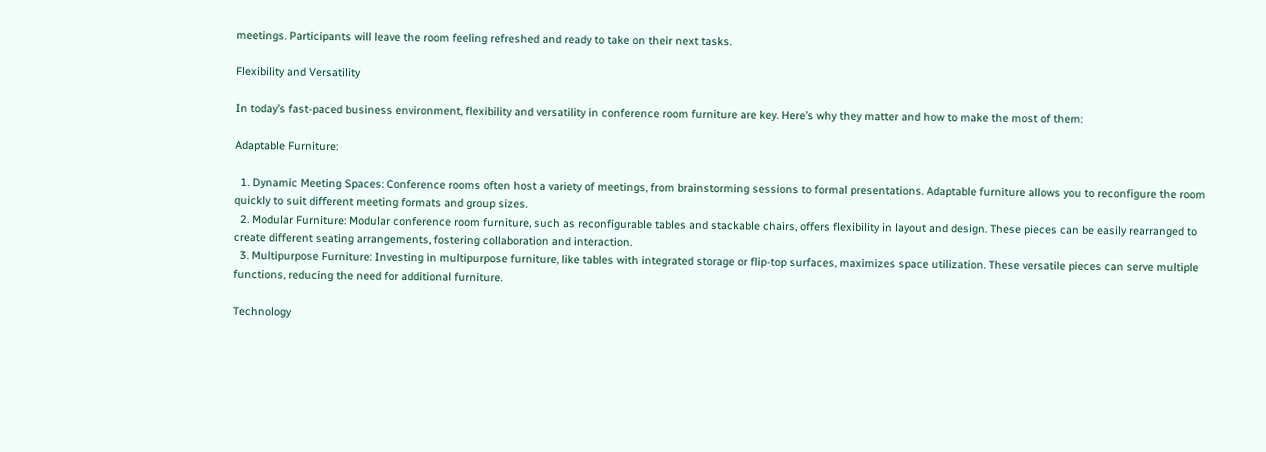meetings. Participants will leave the room feeling refreshed and ready to take on their next tasks.

Flexibility and Versatility

In today’s fast-paced business environment, flexibility and versatility in conference room furniture are key. Here’s why they matter and how to make the most of them:

Adaptable Furniture:

  1. Dynamic Meeting Spaces: Conference rooms often host a variety of meetings, from brainstorming sessions to formal presentations. Adaptable furniture allows you to reconfigure the room quickly to suit different meeting formats and group sizes.
  2. Modular Furniture: Modular conference room furniture, such as reconfigurable tables and stackable chairs, offers flexibility in layout and design. These pieces can be easily rearranged to create different seating arrangements, fostering collaboration and interaction.
  3. Multipurpose Furniture: Investing in multipurpose furniture, like tables with integrated storage or flip-top surfaces, maximizes space utilization. These versatile pieces can serve multiple functions, reducing the need for additional furniture.

Technology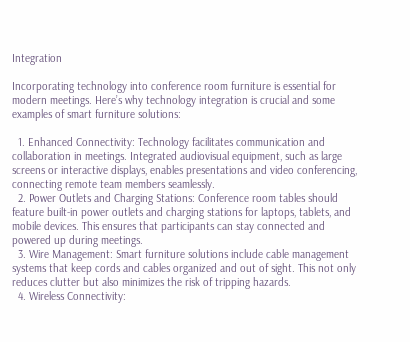Integration

Incorporating technology into conference room furniture is essential for modern meetings. Here’s why technology integration is crucial and some examples of smart furniture solutions:

  1. Enhanced Connectivity: Technology facilitates communication and collaboration in meetings. Integrated audiovisual equipment, such as large screens or interactive displays, enables presentations and video conferencing, connecting remote team members seamlessly.
  2. Power Outlets and Charging Stations: Conference room tables should feature built-in power outlets and charging stations for laptops, tablets, and mobile devices. This ensures that participants can stay connected and powered up during meetings.
  3. Wire Management: Smart furniture solutions include cable management systems that keep cords and cables organized and out of sight. This not only reduces clutter but also minimizes the risk of tripping hazards.
  4. Wireless Connectivity: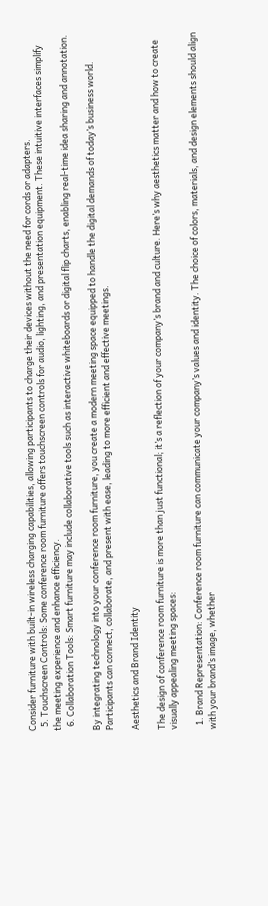Consider furniture with built-in wireless charging capabilities, allowing participants to charge their devices without the need for cords or adapters.
  5. Touchscreen Controls: Some conference room furniture offers touchscreen controls for audio, lighting, and presentation equipment. These intuitive interfaces simplify the meeting experience and enhance efficiency.
  6. Collaboration Tools: Smart furniture may include collaborative tools such as interactive whiteboards or digital flip charts, enabling real-time idea sharing and annotation.

By integrating technology into your conference room furniture, you create a modern meeting space equipped to handle the digital demands of today’s business world. Participants can connect, collaborate, and present with ease, leading to more efficient and effective meetings.

Aesthetics and Brand Identity

The design of conference room furniture is more than just functional; it’s a reflection of your company’s brand and culture. Here’s why aesthetics matter and how to create visually appealing meeting spaces:

  1. Brand Representation: Conference room furniture can communicate your company’s values and identity. The choice of colors, materials, and design elements should align with your brand’s image, whether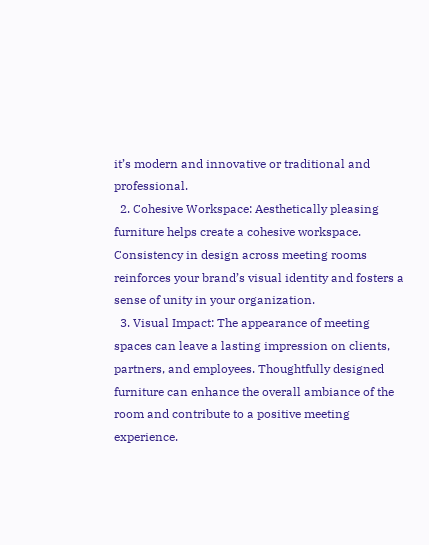it’s modern and innovative or traditional and professional.
  2. Cohesive Workspace: Aesthetically pleasing furniture helps create a cohesive workspace. Consistency in design across meeting rooms reinforces your brand’s visual identity and fosters a sense of unity in your organization.
  3. Visual Impact: The appearance of meeting spaces can leave a lasting impression on clients, partners, and employees. Thoughtfully designed furniture can enhance the overall ambiance of the room and contribute to a positive meeting experience.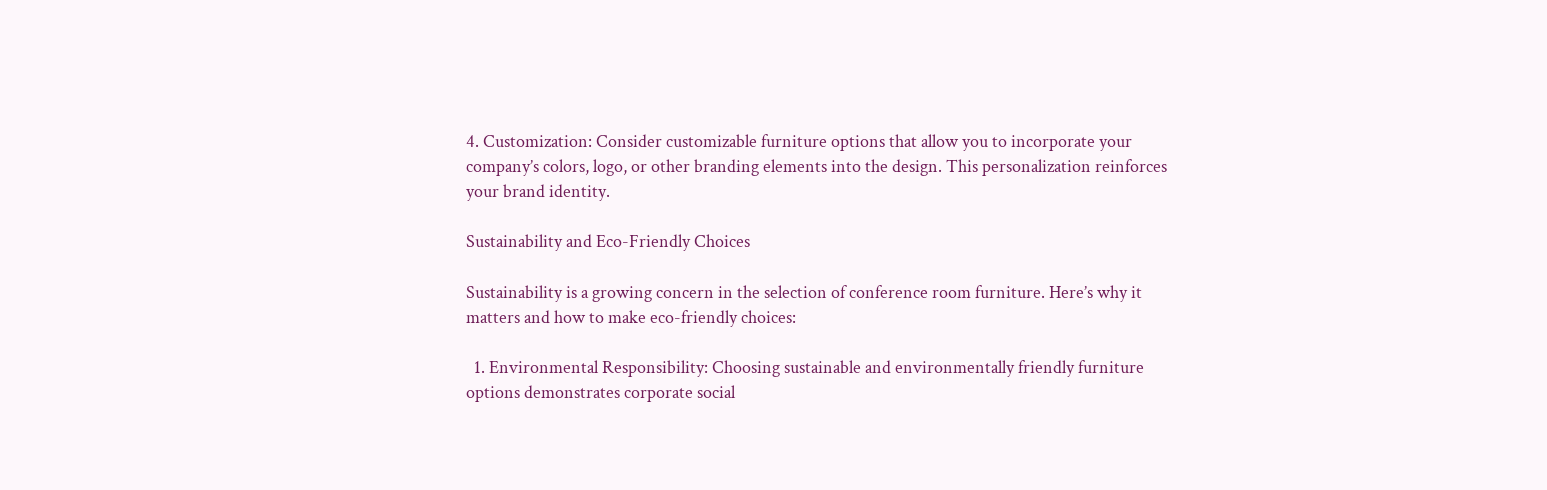4. Customization: Consider customizable furniture options that allow you to incorporate your company’s colors, logo, or other branding elements into the design. This personalization reinforces your brand identity.

Sustainability and Eco-Friendly Choices

Sustainability is a growing concern in the selection of conference room furniture. Here’s why it matters and how to make eco-friendly choices:

  1. Environmental Responsibility: Choosing sustainable and environmentally friendly furniture options demonstrates corporate social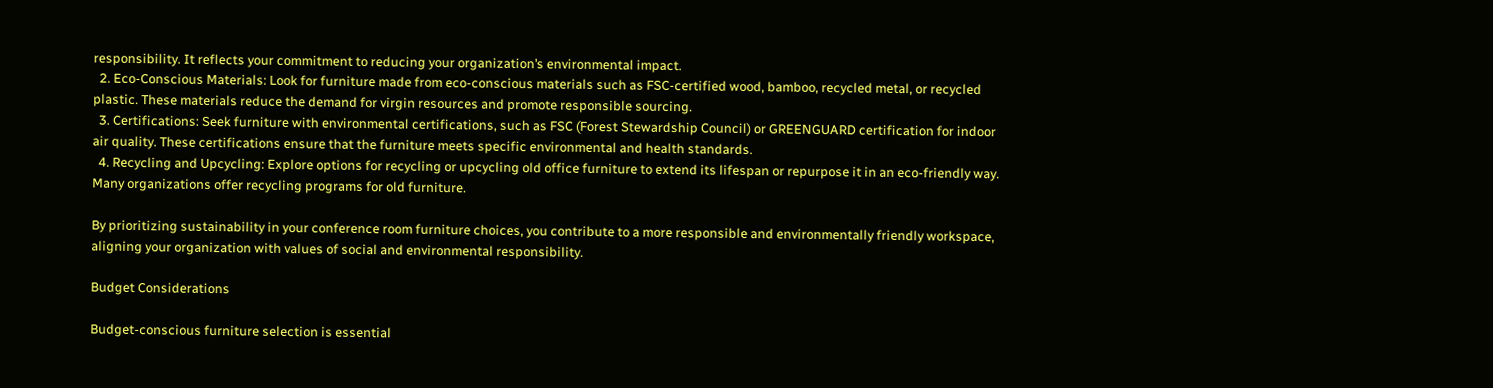responsibility. It reflects your commitment to reducing your organization’s environmental impact.
  2. Eco-Conscious Materials: Look for furniture made from eco-conscious materials such as FSC-certified wood, bamboo, recycled metal, or recycled plastic. These materials reduce the demand for virgin resources and promote responsible sourcing.
  3. Certifications: Seek furniture with environmental certifications, such as FSC (Forest Stewardship Council) or GREENGUARD certification for indoor air quality. These certifications ensure that the furniture meets specific environmental and health standards.
  4. Recycling and Upcycling: Explore options for recycling or upcycling old office furniture to extend its lifespan or repurpose it in an eco-friendly way. Many organizations offer recycling programs for old furniture.

By prioritizing sustainability in your conference room furniture choices, you contribute to a more responsible and environmentally friendly workspace, aligning your organization with values of social and environmental responsibility.

Budget Considerations

Budget-conscious furniture selection is essential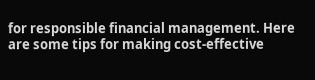for responsible financial management. Here are some tips for making cost-effective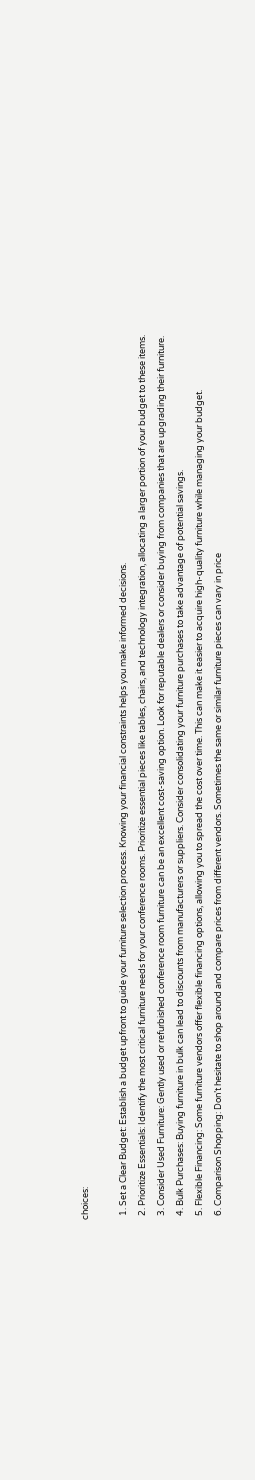choices:

  1. Set a Clear Budget: Establish a budget upfront to guide your furniture selection process. Knowing your financial constraints helps you make informed decisions.
  2. Prioritize Essentials: Identify the most critical furniture needs for your conference rooms. Prioritize essential pieces like tables, chairs, and technology integration, allocating a larger portion of your budget to these items.
  3. Consider Used Furniture: Gently used or refurbished conference room furniture can be an excellent cost-saving option. Look for reputable dealers or consider buying from companies that are upgrading their furniture.
  4. Bulk Purchases: Buying furniture in bulk can lead to discounts from manufacturers or suppliers. Consider consolidating your furniture purchases to take advantage of potential savings.
  5. Flexible Financing: Some furniture vendors offer flexible financing options, allowing you to spread the cost over time. This can make it easier to acquire high-quality furniture while managing your budget.
  6. Comparison Shopping: Don’t hesitate to shop around and compare prices from different vendors. Sometimes the same or similar furniture pieces can vary in price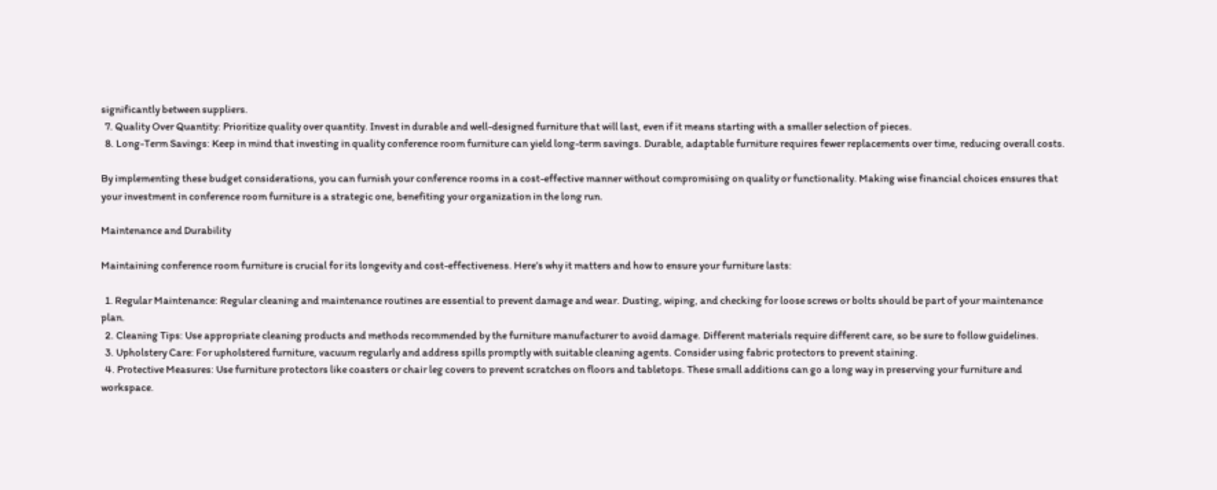significantly between suppliers.
  7. Quality Over Quantity: Prioritize quality over quantity. Invest in durable and well-designed furniture that will last, even if it means starting with a smaller selection of pieces.
  8. Long-Term Savings: Keep in mind that investing in quality conference room furniture can yield long-term savings. Durable, adaptable furniture requires fewer replacements over time, reducing overall costs.

By implementing these budget considerations, you can furnish your conference rooms in a cost-effective manner without compromising on quality or functionality. Making wise financial choices ensures that your investment in conference room furniture is a strategic one, benefiting your organization in the long run.

Maintenance and Durability

Maintaining conference room furniture is crucial for its longevity and cost-effectiveness. Here’s why it matters and how to ensure your furniture lasts:

  1. Regular Maintenance: Regular cleaning and maintenance routines are essential to prevent damage and wear. Dusting, wiping, and checking for loose screws or bolts should be part of your maintenance plan.
  2. Cleaning Tips: Use appropriate cleaning products and methods recommended by the furniture manufacturer to avoid damage. Different materials require different care, so be sure to follow guidelines.
  3. Upholstery Care: For upholstered furniture, vacuum regularly and address spills promptly with suitable cleaning agents. Consider using fabric protectors to prevent staining.
  4. Protective Measures: Use furniture protectors like coasters or chair leg covers to prevent scratches on floors and tabletops. These small additions can go a long way in preserving your furniture and workspace.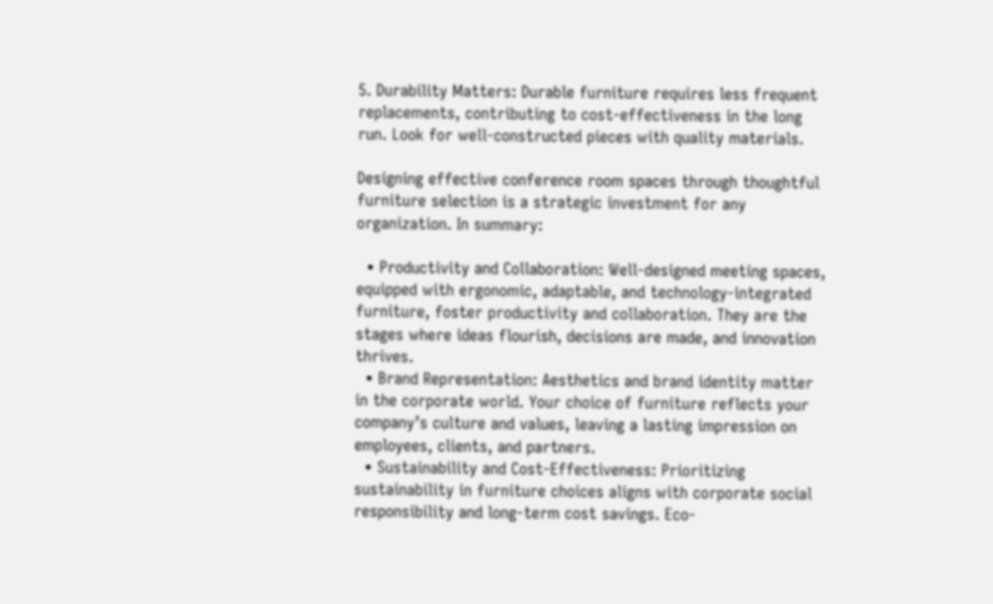5. Durability Matters: Durable furniture requires less frequent replacements, contributing to cost-effectiveness in the long run. Look for well-constructed pieces with quality materials.

Designing effective conference room spaces through thoughtful furniture selection is a strategic investment for any organization. In summary:

  • Productivity and Collaboration: Well-designed meeting spaces, equipped with ergonomic, adaptable, and technology-integrated furniture, foster productivity and collaboration. They are the stages where ideas flourish, decisions are made, and innovation thrives.
  • Brand Representation: Aesthetics and brand identity matter in the corporate world. Your choice of furniture reflects your company’s culture and values, leaving a lasting impression on employees, clients, and partners.
  • Sustainability and Cost-Effectiveness: Prioritizing sustainability in furniture choices aligns with corporate social responsibility and long-term cost savings. Eco-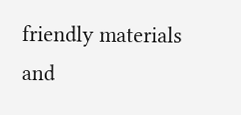friendly materials and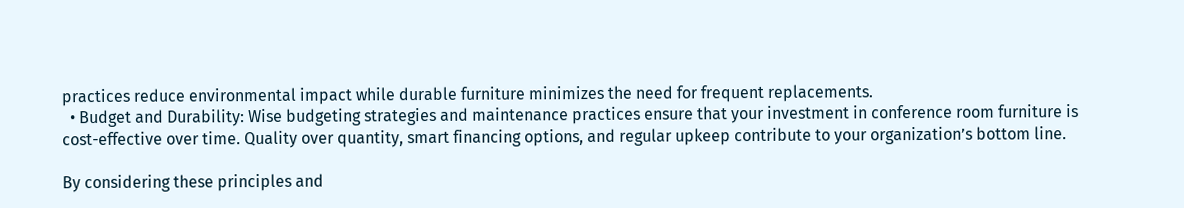practices reduce environmental impact while durable furniture minimizes the need for frequent replacements.
  • Budget and Durability: Wise budgeting strategies and maintenance practices ensure that your investment in conference room furniture is cost-effective over time. Quality over quantity, smart financing options, and regular upkeep contribute to your organization’s bottom line.

By considering these principles and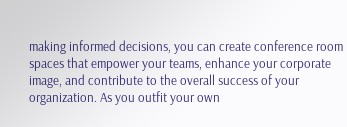making informed decisions, you can create conference room spaces that empower your teams, enhance your corporate image, and contribute to the overall success of your organization. As you outfit your own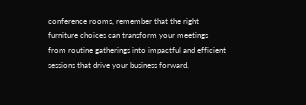conference rooms, remember that the right furniture choices can transform your meetings from routine gatherings into impactful and efficient sessions that drive your business forward.